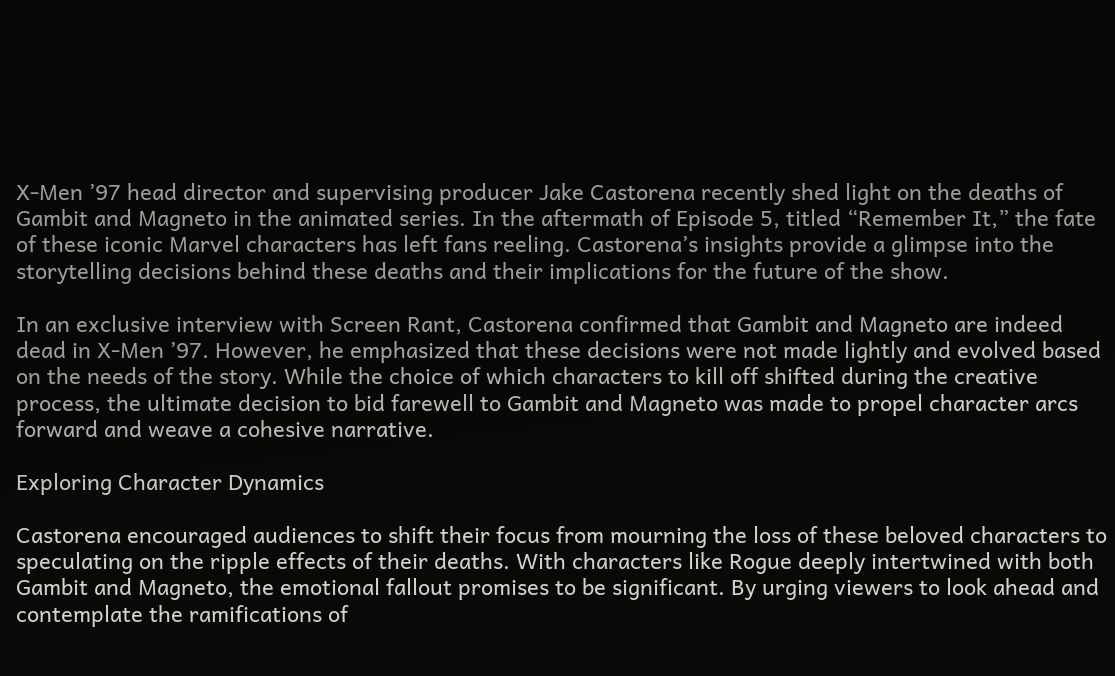X-Men ’97 head director and supervising producer Jake Castorena recently shed light on the deaths of Gambit and Magneto in the animated series. In the aftermath of Episode 5, titled “Remember It,” the fate of these iconic Marvel characters has left fans reeling. Castorena’s insights provide a glimpse into the storytelling decisions behind these deaths and their implications for the future of the show.

In an exclusive interview with Screen Rant, Castorena confirmed that Gambit and Magneto are indeed dead in X-Men ’97. However, he emphasized that these decisions were not made lightly and evolved based on the needs of the story. While the choice of which characters to kill off shifted during the creative process, the ultimate decision to bid farewell to Gambit and Magneto was made to propel character arcs forward and weave a cohesive narrative.

Exploring Character Dynamics

Castorena encouraged audiences to shift their focus from mourning the loss of these beloved characters to speculating on the ripple effects of their deaths. With characters like Rogue deeply intertwined with both Gambit and Magneto, the emotional fallout promises to be significant. By urging viewers to look ahead and contemplate the ramifications of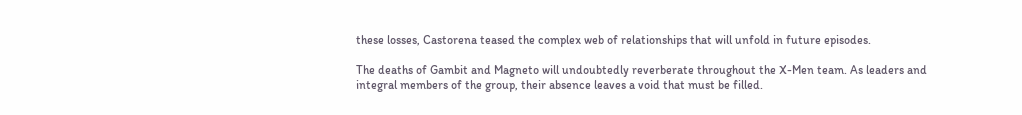these losses, Castorena teased the complex web of relationships that will unfold in future episodes.

The deaths of Gambit and Magneto will undoubtedly reverberate throughout the X-Men team. As leaders and integral members of the group, their absence leaves a void that must be filled.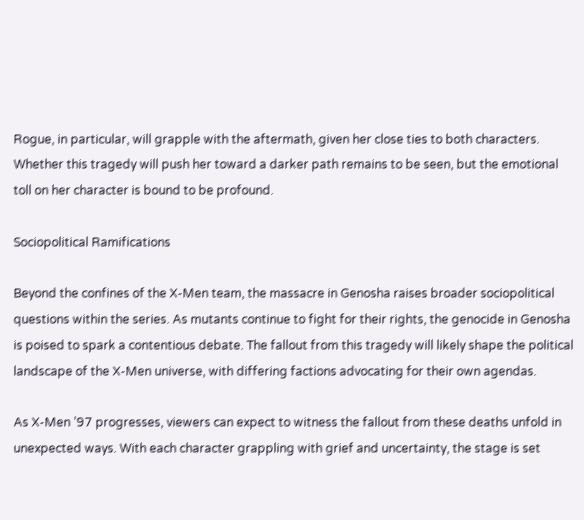Rogue, in particular, will grapple with the aftermath, given her close ties to both characters. Whether this tragedy will push her toward a darker path remains to be seen, but the emotional toll on her character is bound to be profound.

Sociopolitical Ramifications

Beyond the confines of the X-Men team, the massacre in Genosha raises broader sociopolitical questions within the series. As mutants continue to fight for their rights, the genocide in Genosha is poised to spark a contentious debate. The fallout from this tragedy will likely shape the political landscape of the X-Men universe, with differing factions advocating for their own agendas.

As X-Men ’97 progresses, viewers can expect to witness the fallout from these deaths unfold in unexpected ways. With each character grappling with grief and uncertainty, the stage is set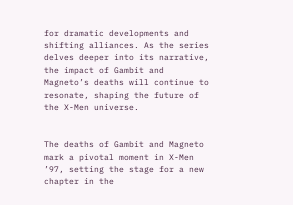for dramatic developments and shifting alliances. As the series delves deeper into its narrative, the impact of Gambit and Magneto’s deaths will continue to resonate, shaping the future of the X-Men universe.


The deaths of Gambit and Magneto mark a pivotal moment in X-Men ’97, setting the stage for a new chapter in the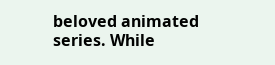beloved animated series. While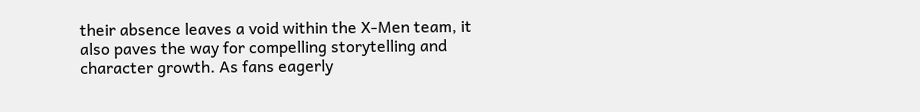their absence leaves a void within the X-Men team, it also paves the way for compelling storytelling and character growth. As fans eagerly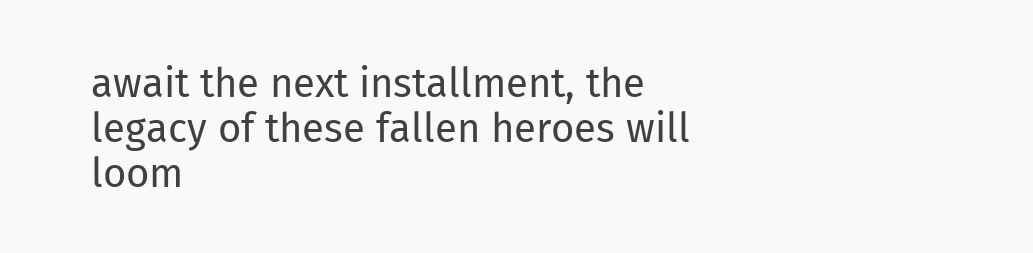await the next installment, the legacy of these fallen heroes will loom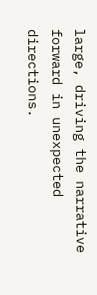large, driving the narrative forward in unexpected directions.